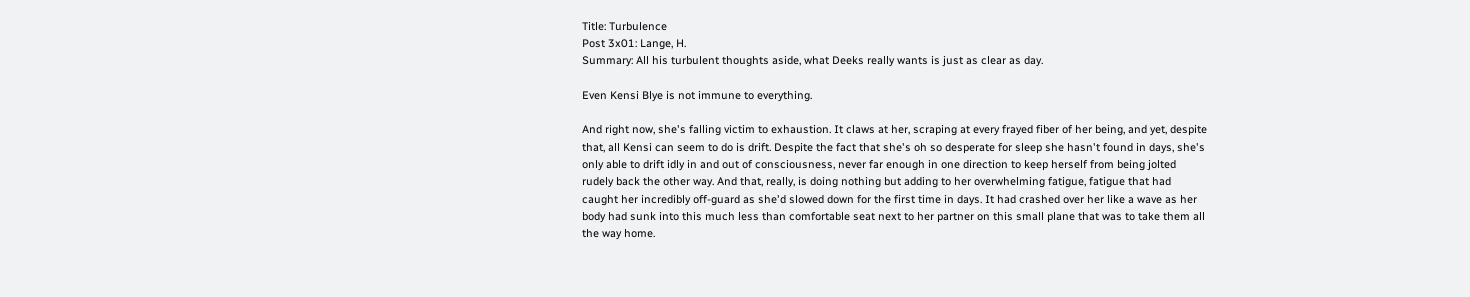Title: Turbulence
Post 3x01: Lange, H.
Summary: All his turbulent thoughts aside, what Deeks really wants is just as clear as day.

Even Kensi Blye is not immune to everything.

And right now, she's falling victim to exhaustion. It claws at her, scraping at every frayed fiber of her being, and yet, despite that, all Kensi can seem to do is drift. Despite the fact that she's oh so desperate for sleep she hasn't found in days, she's only able to drift idly in and out of consciousness, never far enough in one direction to keep herself from being jolted rudely back the other way. And that, really, is doing nothing but adding to her overwhelming fatigue, fatigue that had caught her incredibly off-guard as she'd slowed down for the first time in days. It had crashed over her like a wave as her body had sunk into this much less than comfortable seat next to her partner on this small plane that was to take them all the way home.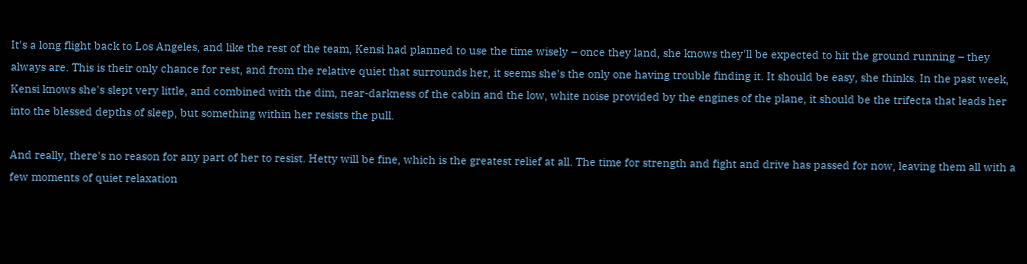It's a long flight back to Los Angeles, and like the rest of the team, Kensi had planned to use the time wisely – once they land, she knows they'll be expected to hit the ground running – they always are. This is their only chance for rest, and from the relative quiet that surrounds her, it seems she's the only one having trouble finding it. It should be easy, she thinks. In the past week, Kensi knows she's slept very little, and combined with the dim, near-darkness of the cabin and the low, white noise provided by the engines of the plane, it should be the trifecta that leads her into the blessed depths of sleep, but something within her resists the pull.

And really, there's no reason for any part of her to resist. Hetty will be fine, which is the greatest relief at all. The time for strength and fight and drive has passed for now, leaving them all with a few moments of quiet relaxation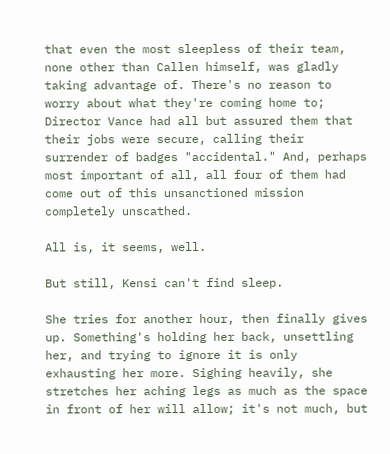that even the most sleepless of their team, none other than Callen himself, was gladly taking advantage of. There's no reason to worry about what they're coming home to; Director Vance had all but assured them that their jobs were secure, calling their surrender of badges "accidental." And, perhaps most important of all, all four of them had come out of this unsanctioned mission completely unscathed.

All is, it seems, well.

But still, Kensi can't find sleep.

She tries for another hour, then finally gives up. Something's holding her back, unsettling her, and trying to ignore it is only exhausting her more. Sighing heavily, she stretches her aching legs as much as the space in front of her will allow; it's not much, but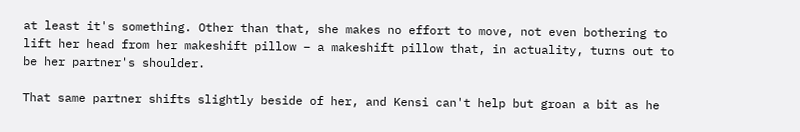at least it's something. Other than that, she makes no effort to move, not even bothering to lift her head from her makeshift pillow – a makeshift pillow that, in actuality, turns out to be her partner's shoulder.

That same partner shifts slightly beside of her, and Kensi can't help but groan a bit as he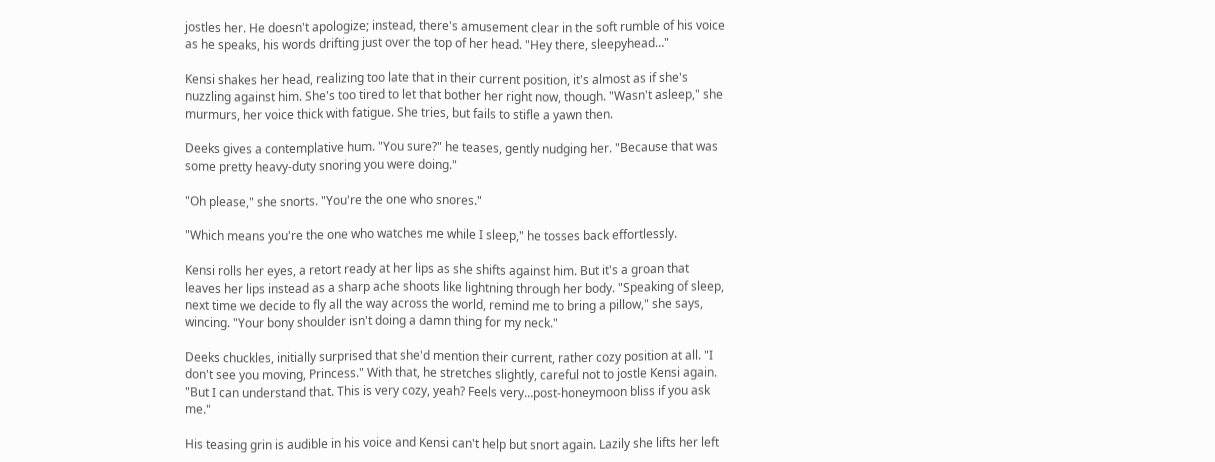jostles her. He doesn't apologize; instead, there's amusement clear in the soft rumble of his voice as he speaks, his words drifting just over the top of her head. "Hey there, sleepyhead…"

Kensi shakes her head, realizing too late that in their current position, it's almost as if she's nuzzling against him. She's too tired to let that bother her right now, though. "Wasn't asleep," she murmurs, her voice thick with fatigue. She tries, but fails to stifle a yawn then.

Deeks gives a contemplative hum. "You sure?" he teases, gently nudging her. "Because that was some pretty heavy-duty snoring you were doing."

"Oh please," she snorts. "You're the one who snores."

"Which means you're the one who watches me while I sleep," he tosses back effortlessly.

Kensi rolls her eyes, a retort ready at her lips as she shifts against him. But it's a groan that leaves her lips instead as a sharp ache shoots like lightning through her body. "Speaking of sleep, next time we decide to fly all the way across the world, remind me to bring a pillow," she says, wincing. "Your bony shoulder isn't doing a damn thing for my neck."

Deeks chuckles, initially surprised that she'd mention their current, rather cozy position at all. "I don't see you moving, Princess." With that, he stretches slightly, careful not to jostle Kensi again. "But I can understand that. This is very cozy, yeah? Feels very…post-honeymoon bliss if you ask me."

His teasing grin is audible in his voice and Kensi can't help but snort again. Lazily she lifts her left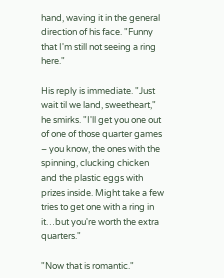hand, waving it in the general direction of his face. "Funny that I'm still not seeing a ring here."

His reply is immediate. "Just wait til we land, sweetheart," he smirks. "I'll get you one out of one of those quarter games – you know, the ones with the spinning, clucking chicken and the plastic eggs with prizes inside. Might take a few tries to get one with a ring in it…but you're worth the extra quarters."

"Now that is romantic."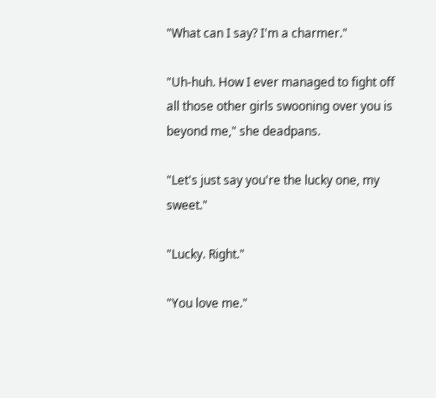"What can I say? I'm a charmer."

"Uh-huh. How I ever managed to fight off all those other girls swooning over you is beyond me," she deadpans.

"Let's just say you're the lucky one, my sweet."

"Lucky. Right."

"You love me."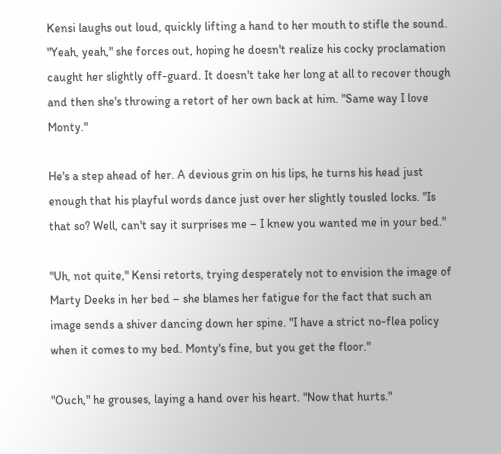Kensi laughs out loud, quickly lifting a hand to her mouth to stifle the sound. "Yeah, yeah," she forces out, hoping he doesn't realize his cocky proclamation caught her slightly off-guard. It doesn't take her long at all to recover though and then she's throwing a retort of her own back at him. "Same way I love Monty."

He's a step ahead of her. A devious grin on his lips, he turns his head just enough that his playful words dance just over her slightly tousled locks. "Is that so? Well, can't say it surprises me – I knew you wanted me in your bed."

"Uh, not quite," Kensi retorts, trying desperately not to envision the image of Marty Deeks in her bed – she blames her fatigue for the fact that such an image sends a shiver dancing down her spine. "I have a strict no-flea policy when it comes to my bed. Monty's fine, but you get the floor."

"Ouch," he grouses, laying a hand over his heart. "Now that hurts."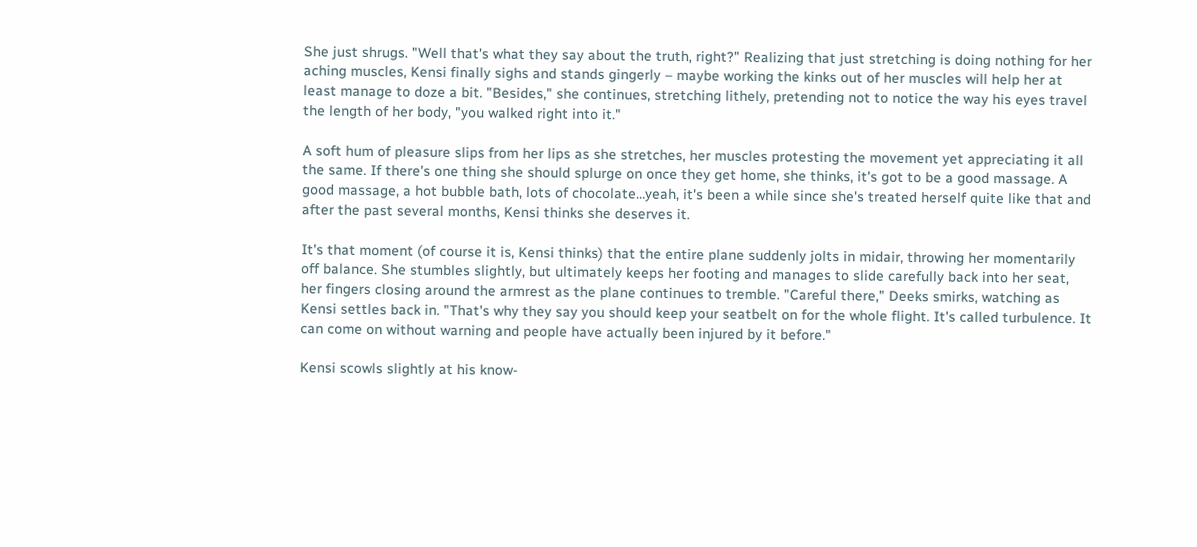She just shrugs. "Well that's what they say about the truth, right?" Realizing that just stretching is doing nothing for her aching muscles, Kensi finally sighs and stands gingerly – maybe working the kinks out of her muscles will help her at least manage to doze a bit. "Besides," she continues, stretching lithely, pretending not to notice the way his eyes travel the length of her body, "you walked right into it."

A soft hum of pleasure slips from her lips as she stretches, her muscles protesting the movement yet appreciating it all the same. If there's one thing she should splurge on once they get home, she thinks, it's got to be a good massage. A good massage, a hot bubble bath, lots of chocolate…yeah, it's been a while since she's treated herself quite like that and after the past several months, Kensi thinks she deserves it.

It's that moment (of course it is, Kensi thinks) that the entire plane suddenly jolts in midair, throwing her momentarily off balance. She stumbles slightly, but ultimately keeps her footing and manages to slide carefully back into her seat, her fingers closing around the armrest as the plane continues to tremble. "Careful there," Deeks smirks, watching as Kensi settles back in. "That's why they say you should keep your seatbelt on for the whole flight. It's called turbulence. It can come on without warning and people have actually been injured by it before."

Kensi scowls slightly at his know-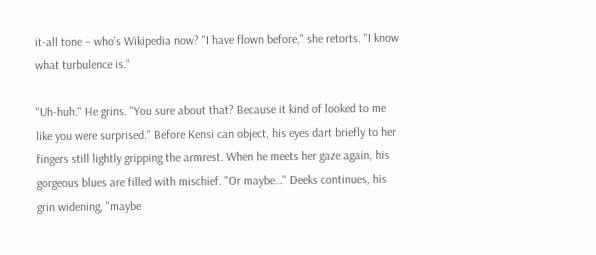it-all tone – who's Wikipedia now? "I have flown before," she retorts. "I know what turbulence is."

"Uh-huh." He grins. "You sure about that? Because it kind of looked to me like you were surprised." Before Kensi can object, his eyes dart briefly to her fingers still lightly gripping the armrest. When he meets her gaze again, his gorgeous blues are filled with mischief. "Or maybe…" Deeks continues, his grin widening, "maybe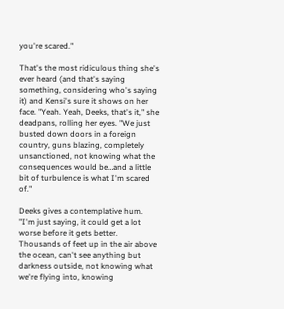you're scared."

That's the most ridiculous thing she's ever heard (and that's saying something, considering who's saying it) and Kensi's sure it shows on her face. "Yeah. Yeah, Deeks, that's it," she deadpans, rolling her eyes. "We just busted down doors in a foreign country, guns blazing, completely unsanctioned, not knowing what the consequences would be…and a little bit of turbulence is what I'm scared of."

Deeks gives a contemplative hum. "I'm just saying, it could get a lot worse before it gets better. Thousands of feet up in the air above the ocean, can't see anything but darkness outside, not knowing what we're flying into, knowing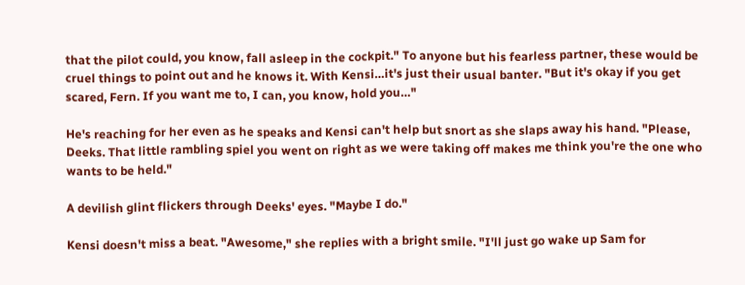that the pilot could, you know, fall asleep in the cockpit." To anyone but his fearless partner, these would be cruel things to point out and he knows it. With Kensi…it's just their usual banter. "But it's okay if you get scared, Fern. If you want me to, I can, you know, hold you…"

He's reaching for her even as he speaks and Kensi can't help but snort as she slaps away his hand. "Please, Deeks. That little rambling spiel you went on right as we were taking off makes me think you're the one who wants to be held."

A devilish glint flickers through Deeks' eyes. "Maybe I do."

Kensi doesn't miss a beat. "Awesome," she replies with a bright smile. "I'll just go wake up Sam for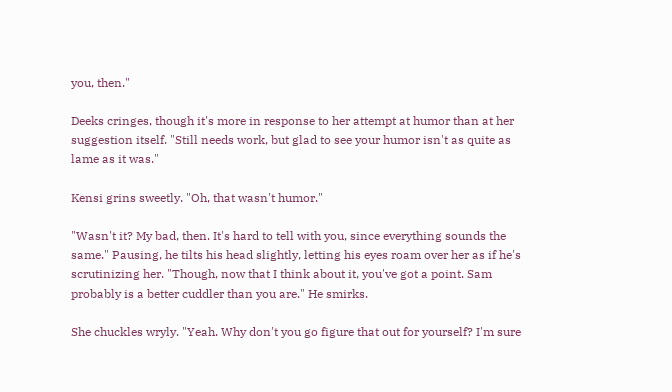you, then."

Deeks cringes, though it's more in response to her attempt at humor than at her suggestion itself. "Still needs work, but glad to see your humor isn't as quite as lame as it was."

Kensi grins sweetly. "Oh, that wasn't humor."

"Wasn't it? My bad, then. It's hard to tell with you, since everything sounds the same." Pausing, he tilts his head slightly, letting his eyes roam over her as if he's scrutinizing her. "Though, now that I think about it, you've got a point. Sam probably is a better cuddler than you are." He smirks.

She chuckles wryly. "Yeah. Why don't you go figure that out for yourself? I'm sure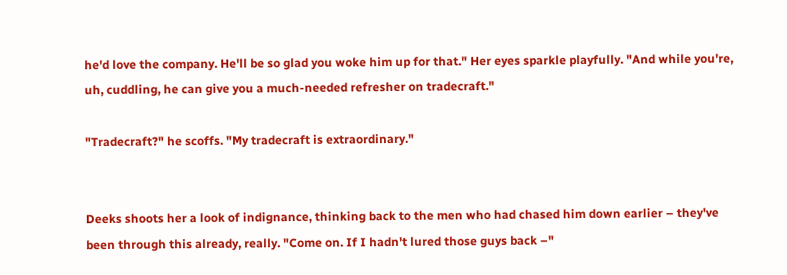he'd love the company. He'll be so glad you woke him up for that." Her eyes sparkle playfully. "And while you're, uh, cuddling, he can give you a much-needed refresher on tradecraft."

"Tradecraft?" he scoffs. "My tradecraft is extraordinary."


Deeks shoots her a look of indignance, thinking back to the men who had chased him down earlier – they've been through this already, really. "Come on. If I hadn't lured those guys back –"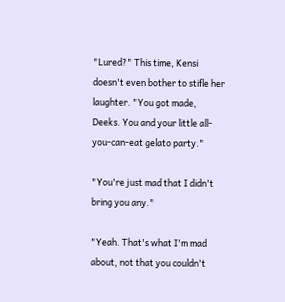"Lured?" This time, Kensi doesn't even bother to stifle her laughter. "You got made, Deeks. You and your little all-you-can-eat gelato party."

"You're just mad that I didn't bring you any."

"Yeah. That's what I'm mad about, not that you couldn't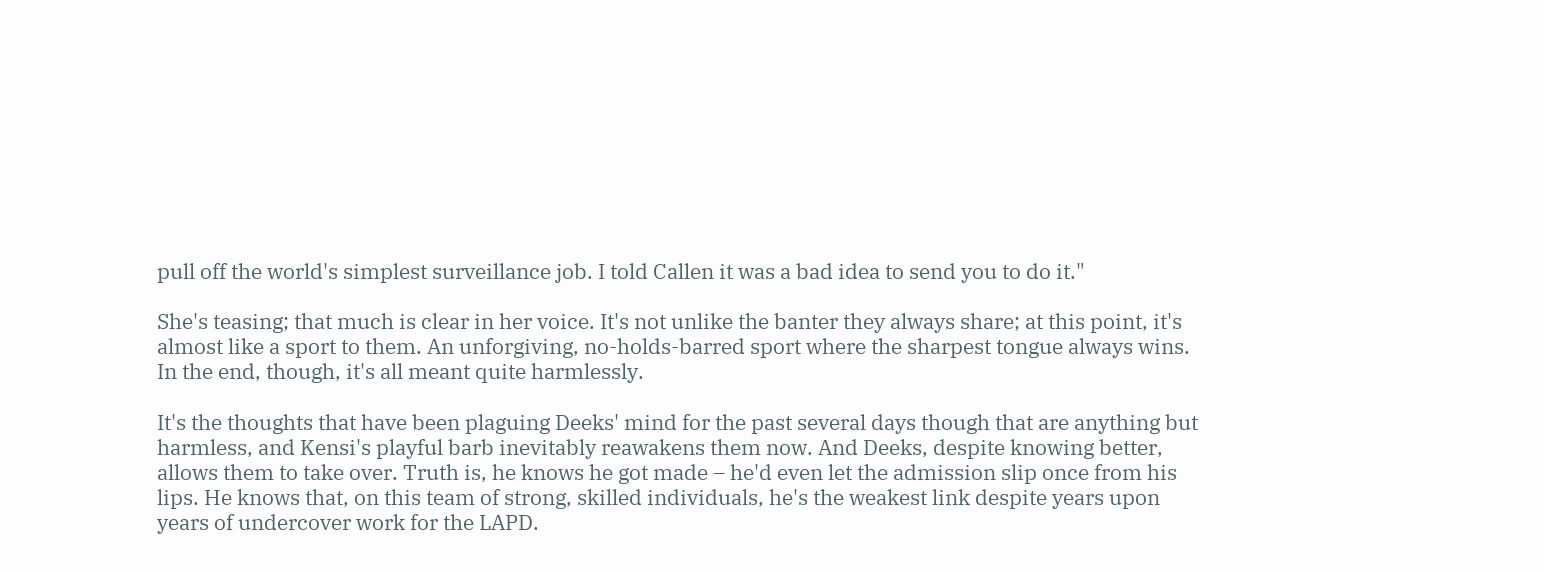pull off the world's simplest surveillance job. I told Callen it was a bad idea to send you to do it."

She's teasing; that much is clear in her voice. It's not unlike the banter they always share; at this point, it's almost like a sport to them. An unforgiving, no-holds-barred sport where the sharpest tongue always wins. In the end, though, it's all meant quite harmlessly.

It's the thoughts that have been plaguing Deeks' mind for the past several days though that are anything but harmless, and Kensi's playful barb inevitably reawakens them now. And Deeks, despite knowing better, allows them to take over. Truth is, he knows he got made – he'd even let the admission slip once from his lips. He knows that, on this team of strong, skilled individuals, he's the weakest link despite years upon years of undercover work for the LAPD.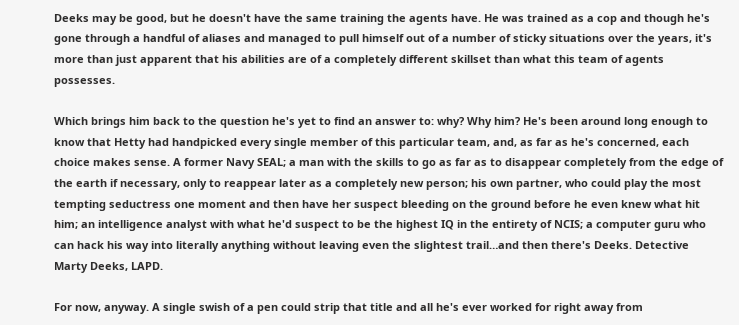Deeks may be good, but he doesn't have the same training the agents have. He was trained as a cop and though he's gone through a handful of aliases and managed to pull himself out of a number of sticky situations over the years, it's more than just apparent that his abilities are of a completely different skillset than what this team of agents possesses.

Which brings him back to the question he's yet to find an answer to: why? Why him? He's been around long enough to know that Hetty had handpicked every single member of this particular team, and, as far as he's concerned, each choice makes sense. A former Navy SEAL; a man with the skills to go as far as to disappear completely from the edge of the earth if necessary, only to reappear later as a completely new person; his own partner, who could play the most tempting seductress one moment and then have her suspect bleeding on the ground before he even knew what hit him; an intelligence analyst with what he'd suspect to be the highest IQ in the entirety of NCIS; a computer guru who can hack his way into literally anything without leaving even the slightest trail…and then there's Deeks. Detective Marty Deeks, LAPD.

For now, anyway. A single swish of a pen could strip that title and all he's ever worked for right away from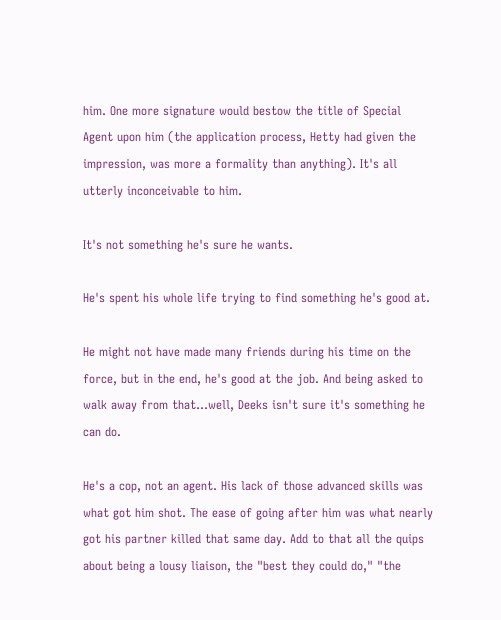him. One more signature would bestow the title of Special Agent upon him (the application process, Hetty had given the impression, was more a formality than anything). It's all utterly inconceivable to him.

It's not something he's sure he wants.

He's spent his whole life trying to find something he's good at.

He might not have made many friends during his time on the force, but in the end, he's good at the job. And being asked to walk away from that…well, Deeks isn't sure it's something he can do.

He's a cop, not an agent. His lack of those advanced skills was what got him shot. The ease of going after him was what nearly got his partner killed that same day. Add to that all the quips about being a lousy liaison, the "best they could do," "the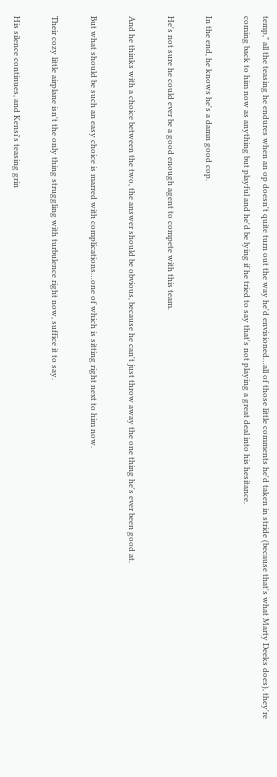temp," all the teasing he endures when an op doesn't quite turn out the way he'd envisioned…all of those little comments he'd taken in stride (because that's what Marty Deeks does), they're coming back to him now as anything but playful and he'd be lying if he tried to say that's not playing a great deal into his hesitance.

In the end, he knows he's a damn good cop.

He's not sure he could ever be a good enough agent to compete with this team.

And he thinks with a choice between the two, the answer should be obvious, because he can't just throw away the one thing he's ever been good at.

But what should be such an easy choice is marred with complications…one of which is sitting right next to him now.

Their cozy little airplane isn't the only thing struggling with turbulence right now, suffice it to say.

His silence continues, and Kensi's teasing grin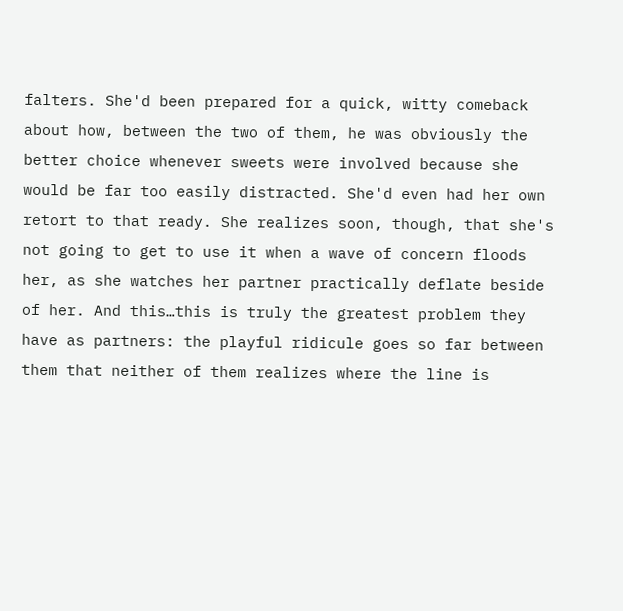falters. She'd been prepared for a quick, witty comeback about how, between the two of them, he was obviously the better choice whenever sweets were involved because she would be far too easily distracted. She'd even had her own retort to that ready. She realizes soon, though, that she's not going to get to use it when a wave of concern floods her, as she watches her partner practically deflate beside of her. And this…this is truly the greatest problem they have as partners: the playful ridicule goes so far between them that neither of them realizes where the line is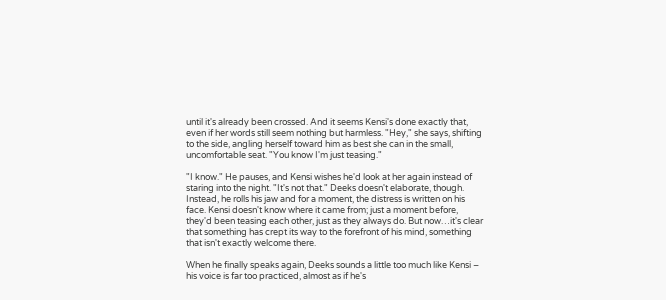until it's already been crossed. And it seems Kensi's done exactly that, even if her words still seem nothing but harmless. "Hey," she says, shifting to the side, angling herself toward him as best she can in the small, uncomfortable seat. "You know I'm just teasing."

"I know." He pauses, and Kensi wishes he'd look at her again instead of staring into the night. "It's not that." Deeks doesn't elaborate, though. Instead, he rolls his jaw and for a moment, the distress is written on his face. Kensi doesn't know where it came from; just a moment before, they'd been teasing each other, just as they always do. But now…it's clear that something has crept its way to the forefront of his mind, something that isn't exactly welcome there.

When he finally speaks again, Deeks sounds a little too much like Kensi – his voice is far too practiced, almost as if he's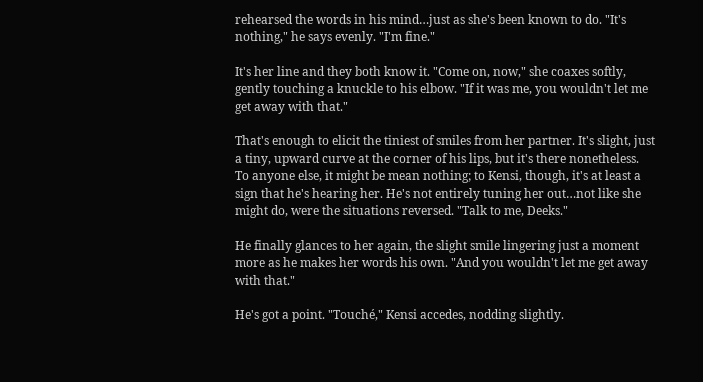rehearsed the words in his mind…just as she's been known to do. "It's nothing," he says evenly. "I'm fine."

It's her line and they both know it. "Come on, now," she coaxes softly, gently touching a knuckle to his elbow. "If it was me, you wouldn't let me get away with that."

That's enough to elicit the tiniest of smiles from her partner. It's slight, just a tiny, upward curve at the corner of his lips, but it's there nonetheless. To anyone else, it might be mean nothing; to Kensi, though, it's at least a sign that he's hearing her. He's not entirely tuning her out…not like she might do, were the situations reversed. "Talk to me, Deeks."

He finally glances to her again, the slight smile lingering just a moment more as he makes her words his own. "And you wouldn't let me get away with that."

He's got a point. "Touché," Kensi accedes, nodding slightly.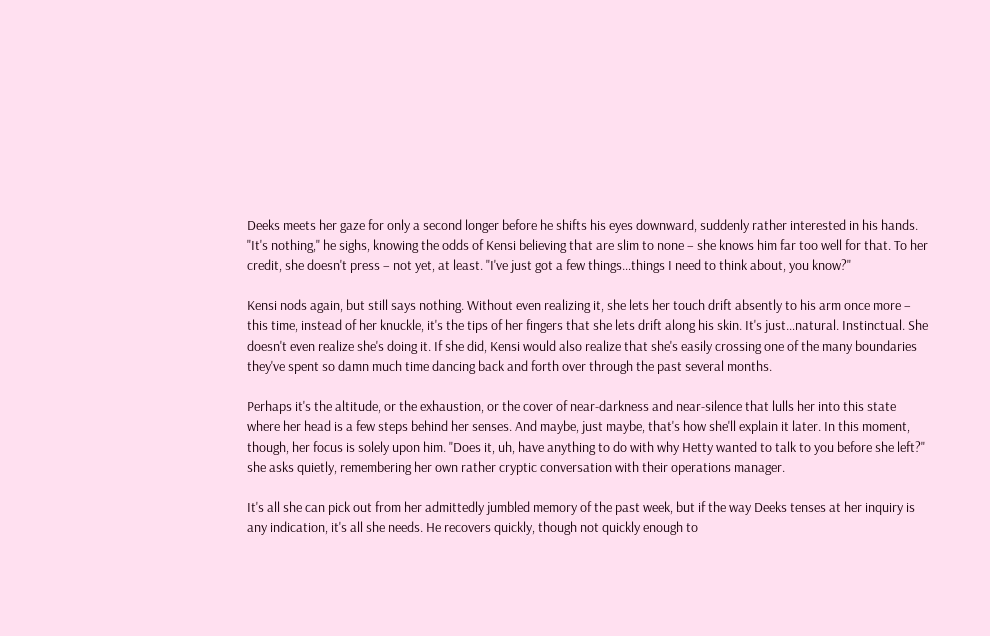Deeks meets her gaze for only a second longer before he shifts his eyes downward, suddenly rather interested in his hands. "It's nothing," he sighs, knowing the odds of Kensi believing that are slim to none – she knows him far too well for that. To her credit, she doesn't press – not yet, at least. "I've just got a few things…things I need to think about, you know?"

Kensi nods again, but still says nothing. Without even realizing it, she lets her touch drift absently to his arm once more – this time, instead of her knuckle, it's the tips of her fingers that she lets drift along his skin. It's just…natural. Instinctual. She doesn't even realize she's doing it. If she did, Kensi would also realize that she's easily crossing one of the many boundaries they've spent so damn much time dancing back and forth over through the past several months.

Perhaps it's the altitude, or the exhaustion, or the cover of near-darkness and near-silence that lulls her into this state where her head is a few steps behind her senses. And maybe, just maybe, that's how she'll explain it later. In this moment, though, her focus is solely upon him. "Does it, uh, have anything to do with why Hetty wanted to talk to you before she left?" she asks quietly, remembering her own rather cryptic conversation with their operations manager.

It's all she can pick out from her admittedly jumbled memory of the past week, but if the way Deeks tenses at her inquiry is any indication, it's all she needs. He recovers quickly, though not quickly enough to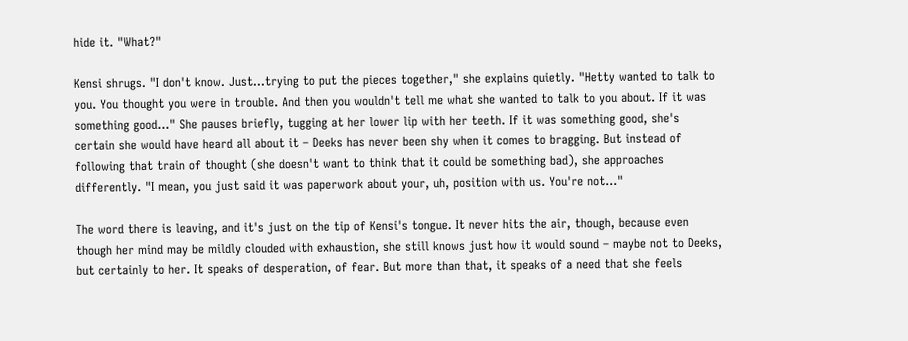hide it. "What?"

Kensi shrugs. "I don't know. Just…trying to put the pieces together," she explains quietly. "Hetty wanted to talk to you. You thought you were in trouble. And then you wouldn't tell me what she wanted to talk to you about. If it was something good…" She pauses briefly, tugging at her lower lip with her teeth. If it was something good, she's certain she would have heard all about it – Deeks has never been shy when it comes to bragging. But instead of following that train of thought (she doesn't want to think that it could be something bad), she approaches differently. "I mean, you just said it was paperwork about your, uh, position with us. You're not…"

The word there is leaving, and it's just on the tip of Kensi's tongue. It never hits the air, though, because even though her mind may be mildly clouded with exhaustion, she still knows just how it would sound – maybe not to Deeks, but certainly to her. It speaks of desperation, of fear. But more than that, it speaks of a need that she feels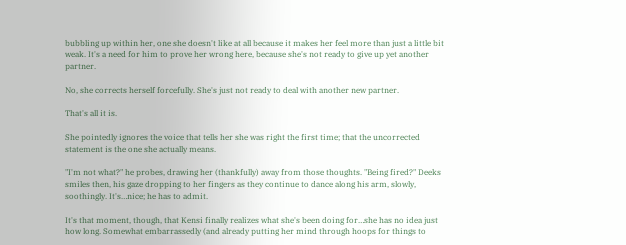bubbling up within her, one she doesn't like at all because it makes her feel more than just a little bit weak. It's a need for him to prove her wrong here, because she's not ready to give up yet another partner.

No, she corrects herself forcefully. She's just not ready to deal with another new partner.

That's all it is.

She pointedly ignores the voice that tells her she was right the first time; that the uncorrected statement is the one she actually means.

"I'm not what?" he probes, drawing her (thankfully) away from those thoughts. "Being fired?" Deeks smiles then, his gaze dropping to her fingers as they continue to dance along his arm, slowly, soothingly. It's…nice; he has to admit.

It's that moment, though, that Kensi finally realizes what she's been doing for…she has no idea just how long. Somewhat embarrassedly (and already putting her mind through hoops for things to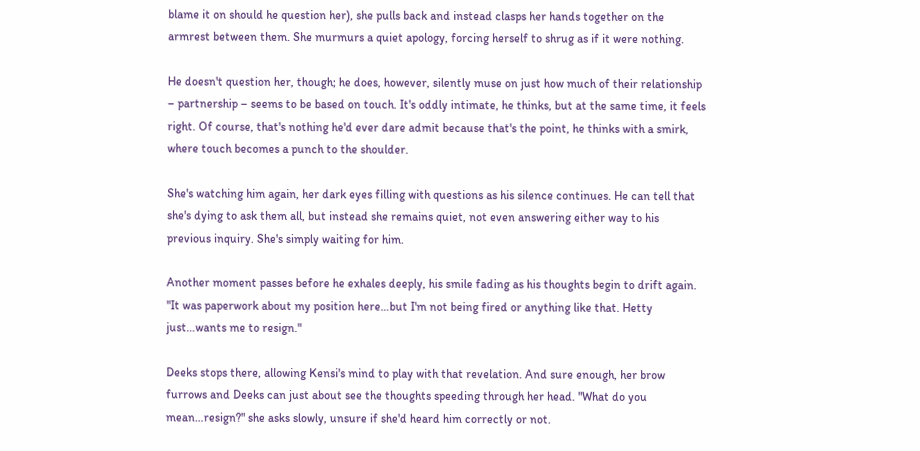blame it on should he question her), she pulls back and instead clasps her hands together on the armrest between them. She murmurs a quiet apology, forcing herself to shrug as if it were nothing.

He doesn't question her, though; he does, however, silently muse on just how much of their relationship – partnership – seems to be based on touch. It's oddly intimate, he thinks, but at the same time, it feels right. Of course, that's nothing he'd ever dare admit because that's the point, he thinks with a smirk, where touch becomes a punch to the shoulder.

She's watching him again, her dark eyes filling with questions as his silence continues. He can tell that she's dying to ask them all, but instead she remains quiet, not even answering either way to his previous inquiry. She's simply waiting for him.

Another moment passes before he exhales deeply, his smile fading as his thoughts begin to drift again. "It was paperwork about my position here…but I'm not being fired or anything like that. Hetty just…wants me to resign."

Deeks stops there, allowing Kensi's mind to play with that revelation. And sure enough, her brow furrows and Deeks can just about see the thoughts speeding through her head. "What do you mean…resign?" she asks slowly, unsure if she'd heard him correctly or not.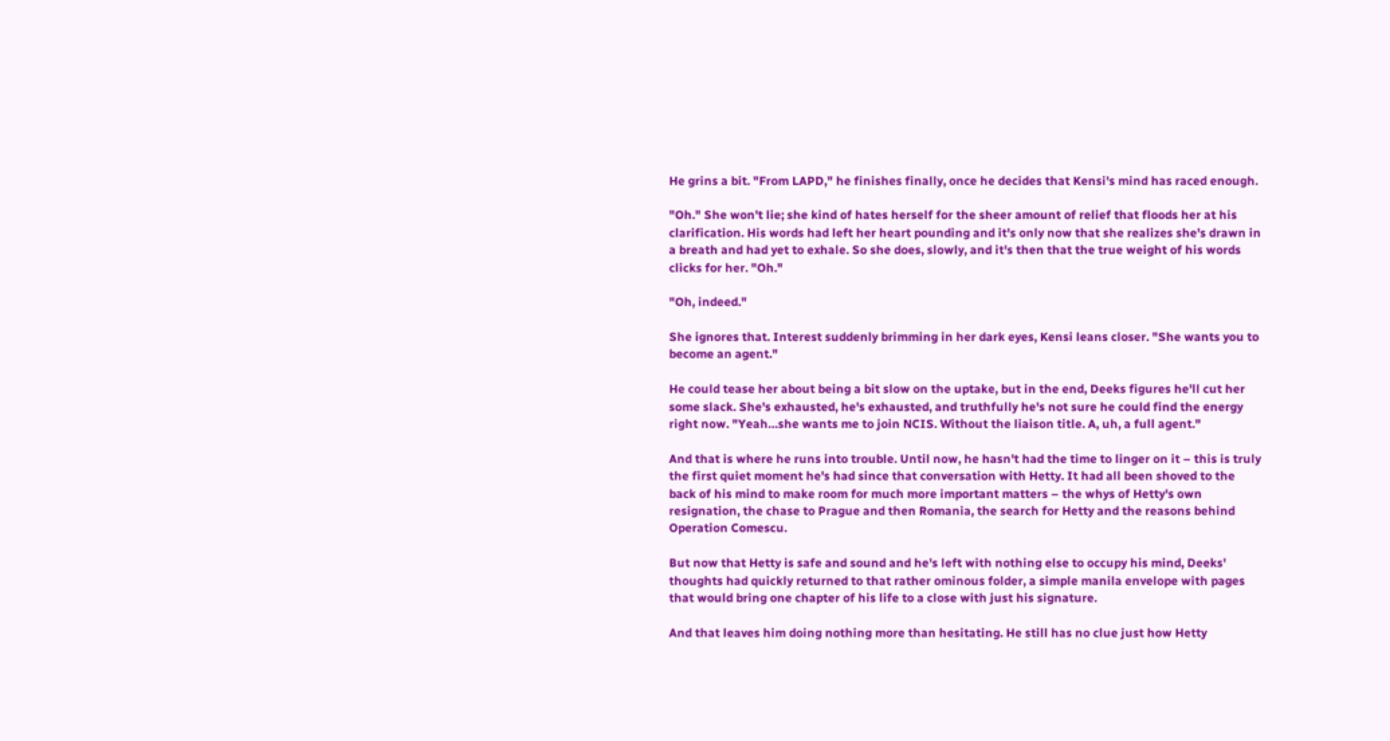He grins a bit. "From LAPD," he finishes finally, once he decides that Kensi's mind has raced enough.

"Oh." She won't lie; she kind of hates herself for the sheer amount of relief that floods her at his clarification. His words had left her heart pounding and it's only now that she realizes she's drawn in a breath and had yet to exhale. So she does, slowly, and it's then that the true weight of his words clicks for her. "Oh."

"Oh, indeed."

She ignores that. Interest suddenly brimming in her dark eyes, Kensi leans closer. "She wants you to become an agent."

He could tease her about being a bit slow on the uptake, but in the end, Deeks figures he'll cut her some slack. She's exhausted, he's exhausted, and truthfully he's not sure he could find the energy right now. "Yeah…she wants me to join NCIS. Without the liaison title. A, uh, a full agent."

And that is where he runs into trouble. Until now, he hasn't had the time to linger on it – this is truly the first quiet moment he's had since that conversation with Hetty. It had all been shoved to the back of his mind to make room for much more important matters – the whys of Hetty's own resignation, the chase to Prague and then Romania, the search for Hetty and the reasons behind Operation Comescu.

But now that Hetty is safe and sound and he's left with nothing else to occupy his mind, Deeks' thoughts had quickly returned to that rather ominous folder, a simple manila envelope with pages that would bring one chapter of his life to a close with just his signature.

And that leaves him doing nothing more than hesitating. He still has no clue just how Hetty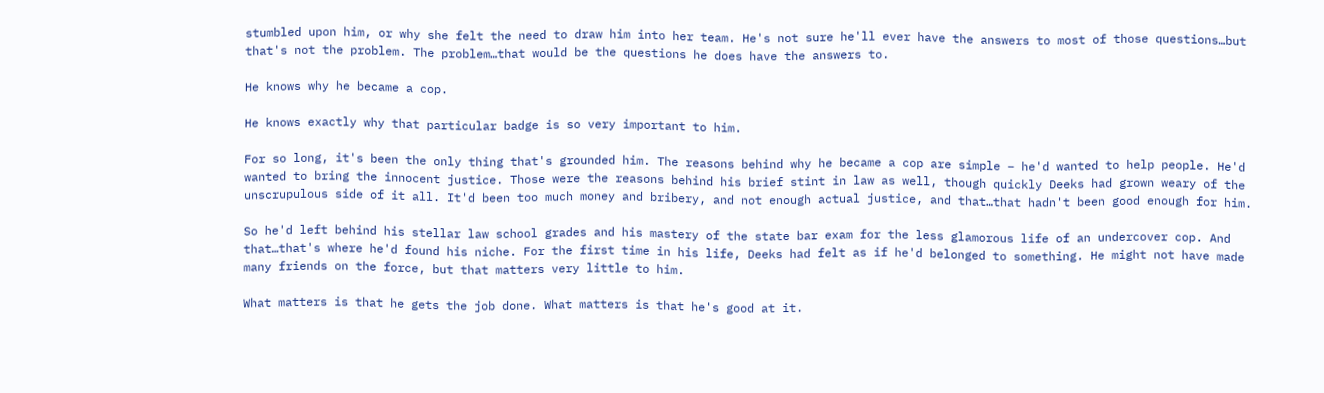stumbled upon him, or why she felt the need to draw him into her team. He's not sure he'll ever have the answers to most of those questions…but that's not the problem. The problem…that would be the questions he does have the answers to.

He knows why he became a cop.

He knows exactly why that particular badge is so very important to him.

For so long, it's been the only thing that's grounded him. The reasons behind why he became a cop are simple – he'd wanted to help people. He'd wanted to bring the innocent justice. Those were the reasons behind his brief stint in law as well, though quickly Deeks had grown weary of the unscrupulous side of it all. It'd been too much money and bribery, and not enough actual justice, and that…that hadn't been good enough for him.

So he'd left behind his stellar law school grades and his mastery of the state bar exam for the less glamorous life of an undercover cop. And that…that's where he'd found his niche. For the first time in his life, Deeks had felt as if he'd belonged to something. He might not have made many friends on the force, but that matters very little to him.

What matters is that he gets the job done. What matters is that he's good at it.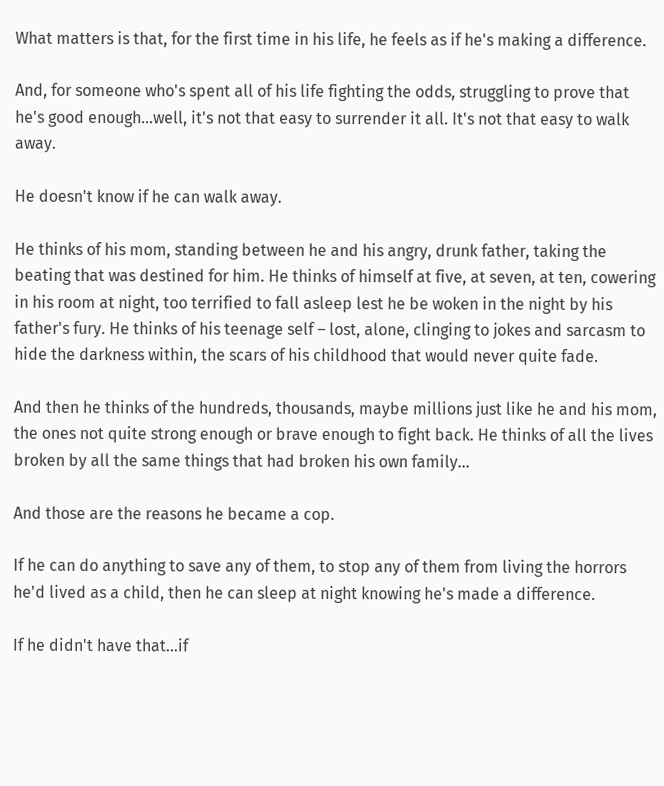What matters is that, for the first time in his life, he feels as if he's making a difference.

And, for someone who's spent all of his life fighting the odds, struggling to prove that he's good enough…well, it's not that easy to surrender it all. It's not that easy to walk away.

He doesn't know if he can walk away.

He thinks of his mom, standing between he and his angry, drunk father, taking the beating that was destined for him. He thinks of himself at five, at seven, at ten, cowering in his room at night, too terrified to fall asleep lest he be woken in the night by his father's fury. He thinks of his teenage self – lost, alone, clinging to jokes and sarcasm to hide the darkness within, the scars of his childhood that would never quite fade.

And then he thinks of the hundreds, thousands, maybe millions just like he and his mom, the ones not quite strong enough or brave enough to fight back. He thinks of all the lives broken by all the same things that had broken his own family...

And those are the reasons he became a cop.

If he can do anything to save any of them, to stop any of them from living the horrors he'd lived as a child, then he can sleep at night knowing he's made a difference.

If he didn't have that…if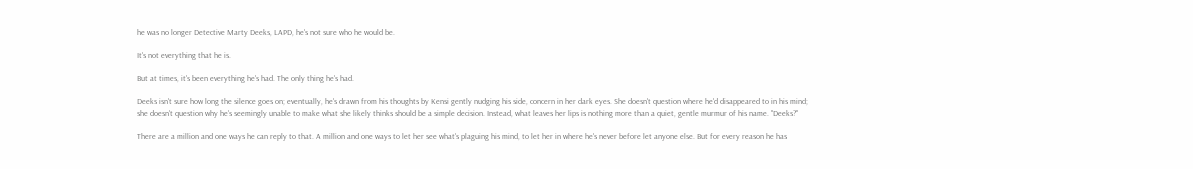he was no longer Detective Marty Deeks, LAPD, he's not sure who he would be.

It's not everything that he is.

But at times, it's been everything he's had. The only thing he's had.

Deeks isn't sure how long the silence goes on; eventually, he's drawn from his thoughts by Kensi gently nudging his side, concern in her dark eyes. She doesn't question where he'd disappeared to in his mind; she doesn't question why he's seemingly unable to make what she likely thinks should be a simple decision. Instead, what leaves her lips is nothing more than a quiet, gentle murmur of his name. "Deeks?"

There are a million and one ways he can reply to that. A million and one ways to let her see what's plaguing his mind, to let her in where he's never before let anyone else. But for every reason he has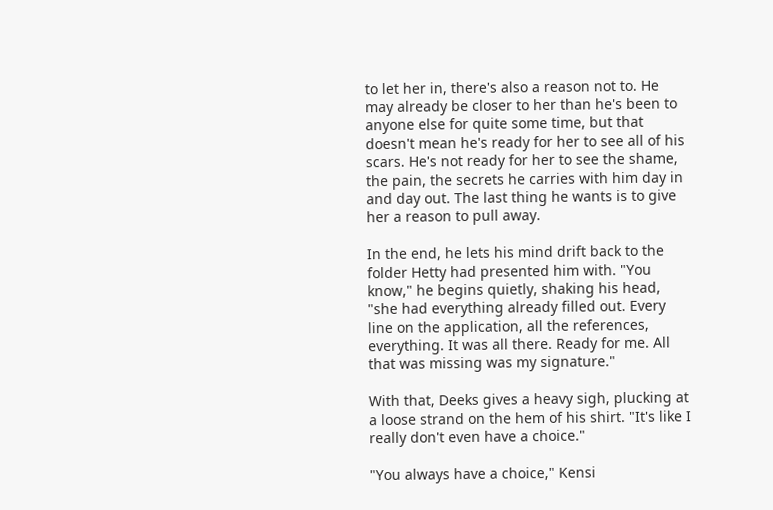to let her in, there's also a reason not to. He may already be closer to her than he's been to anyone else for quite some time, but that doesn't mean he's ready for her to see all of his scars. He's not ready for her to see the shame, the pain, the secrets he carries with him day in and day out. The last thing he wants is to give her a reason to pull away.

In the end, he lets his mind drift back to the folder Hetty had presented him with. "You know," he begins quietly, shaking his head, "she had everything already filled out. Every line on the application, all the references, everything. It was all there. Ready for me. All that was missing was my signature."

With that, Deeks gives a heavy sigh, plucking at a loose strand on the hem of his shirt. "It's like I really don't even have a choice."

"You always have a choice," Kensi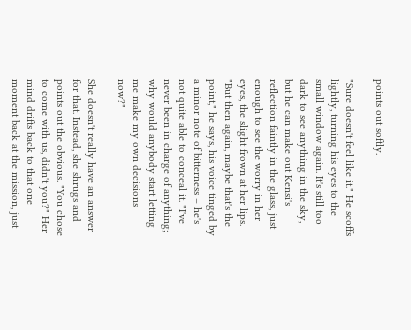points out softly.

"Sure doesn't feel like it." He scoffs lightly, turning his eyes to the small window again. It's still too dark to see anything in the sky, but he can make out Kensi's reflection faintly in the glass, just enough to see the worry in her eyes, the slight frown at her lips. "But then again, maybe that's the point," he says, his voice tinged by a minor note of bitterness – he's not quite able to conceal it. "I've never been in charge of anything; why would anybody start letting me make my own decisions now?"

She doesn't really have an answer for that. Instead, she shrugs and points out the obvious. "You chose to come with us, didn't you?" Her mind drifts back to that one moment back at the mission, just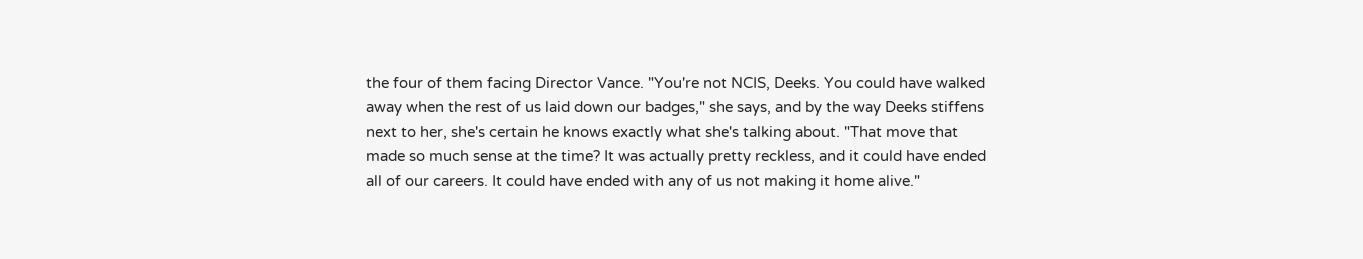the four of them facing Director Vance. "You're not NCIS, Deeks. You could have walked away when the rest of us laid down our badges," she says, and by the way Deeks stiffens next to her, she's certain he knows exactly what she's talking about. "That move that made so much sense at the time? It was actually pretty reckless, and it could have ended all of our careers. It could have ended with any of us not making it home alive."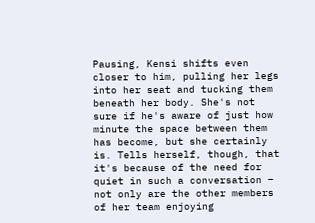Pausing, Kensi shifts even closer to him, pulling her legs into her seat and tucking them beneath her body. She's not sure if he's aware of just how minute the space between them has become, but she certainly is. Tells herself, though, that it's because of the need for quiet in such a conversation – not only are the other members of her team enjoying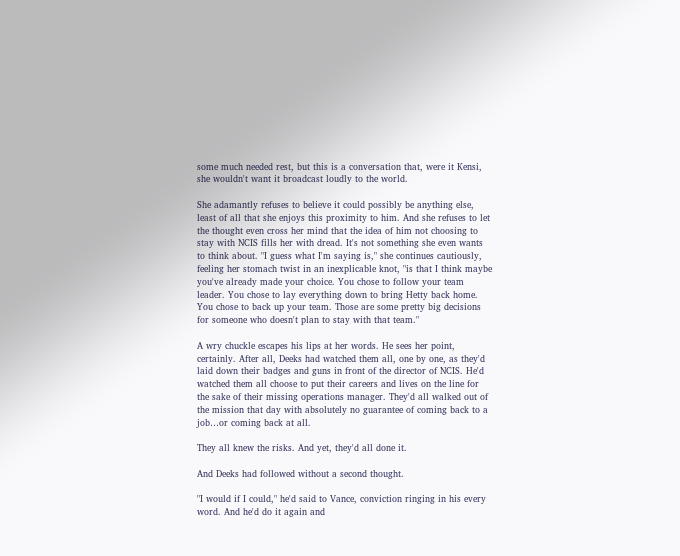some much needed rest, but this is a conversation that, were it Kensi, she wouldn't want it broadcast loudly to the world.

She adamantly refuses to believe it could possibly be anything else, least of all that she enjoys this proximity to him. And she refuses to let the thought even cross her mind that the idea of him not choosing to stay with NCIS fills her with dread. It's not something she even wants to think about. "I guess what I'm saying is," she continues cautiously, feeling her stomach twist in an inexplicable knot, "is that I think maybe you've already made your choice. You chose to follow your team leader. You chose to lay everything down to bring Hetty back home. You chose to back up your team. Those are some pretty big decisions for someone who doesn't plan to stay with that team."

A wry chuckle escapes his lips at her words. He sees her point, certainly. After all, Deeks had watched them all, one by one, as they'd laid down their badges and guns in front of the director of NCIS. He'd watched them all choose to put their careers and lives on the line for the sake of their missing operations manager. They'd all walked out of the mission that day with absolutely no guarantee of coming back to a job…or coming back at all.

They all knew the risks. And yet, they'd all done it.

And Deeks had followed without a second thought.

"I would if I could," he'd said to Vance, conviction ringing in his every word. And he'd do it again and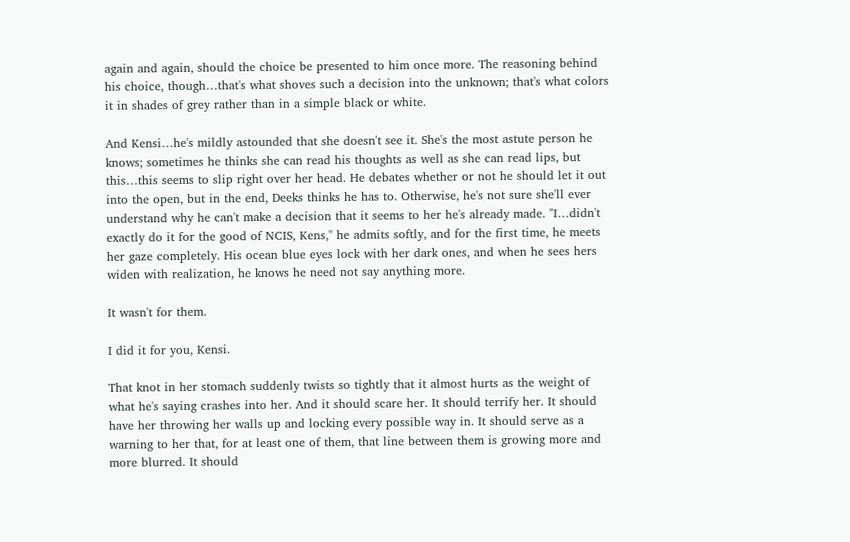again and again, should the choice be presented to him once more. The reasoning behind his choice, though…that's what shoves such a decision into the unknown; that's what colors it in shades of grey rather than in a simple black or white.

And Kensi…he's mildly astounded that she doesn't see it. She's the most astute person he knows; sometimes he thinks she can read his thoughts as well as she can read lips, but this…this seems to slip right over her head. He debates whether or not he should let it out into the open, but in the end, Deeks thinks he has to. Otherwise, he's not sure she'll ever understand why he can't make a decision that it seems to her he's already made. "I…didn't exactly do it for the good of NCIS, Kens," he admits softly, and for the first time, he meets her gaze completely. His ocean blue eyes lock with her dark ones, and when he sees hers widen with realization, he knows he need not say anything more.

It wasn't for them.

I did it for you, Kensi.

That knot in her stomach suddenly twists so tightly that it almost hurts as the weight of what he's saying crashes into her. And it should scare her. It should terrify her. It should have her throwing her walls up and locking every possible way in. It should serve as a warning to her that, for at least one of them, that line between them is growing more and more blurred. It should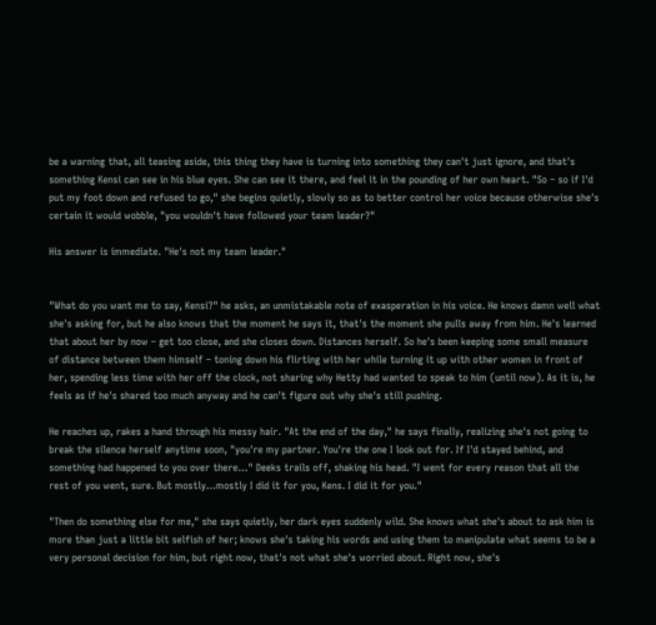be a warning that, all teasing aside, this thing they have is turning into something they can't just ignore, and that's something Kensi can see in his blue eyes. She can see it there, and feel it in the pounding of her own heart. "So – so if I'd put my foot down and refused to go," she begins quietly, slowly so as to better control her voice because otherwise she's certain it would wobble, "you wouldn't have followed your team leader?"

His answer is immediate. "He's not my team leader."


"What do you want me to say, Kensi?" he asks, an unmistakable note of exasperation in his voice. He knows damn well what she's asking for, but he also knows that the moment he says it, that's the moment she pulls away from him. He's learned that about her by now – get too close, and she closes down. Distances herself. So he's been keeping some small measure of distance between them himself – toning down his flirting with her while turning it up with other women in front of her, spending less time with her off the clock, not sharing why Hetty had wanted to speak to him (until now). As it is, he feels as if he's shared too much anyway and he can't figure out why she's still pushing.

He reaches up, rakes a hand through his messy hair. "At the end of the day," he says finally, realizing she's not going to break the silence herself anytime soon, "you're my partner. You're the one I look out for. If I'd stayed behind, and something had happened to you over there…" Deeks trails off, shaking his head. "I went for every reason that all the rest of you went, sure. But mostly…mostly I did it for you, Kens. I did it for you."

"Then do something else for me," she says quietly, her dark eyes suddenly wild. She knows what she's about to ask him is more than just a little bit selfish of her; knows she's taking his words and using them to manipulate what seems to be a very personal decision for him, but right now, that's not what she's worried about. Right now, she's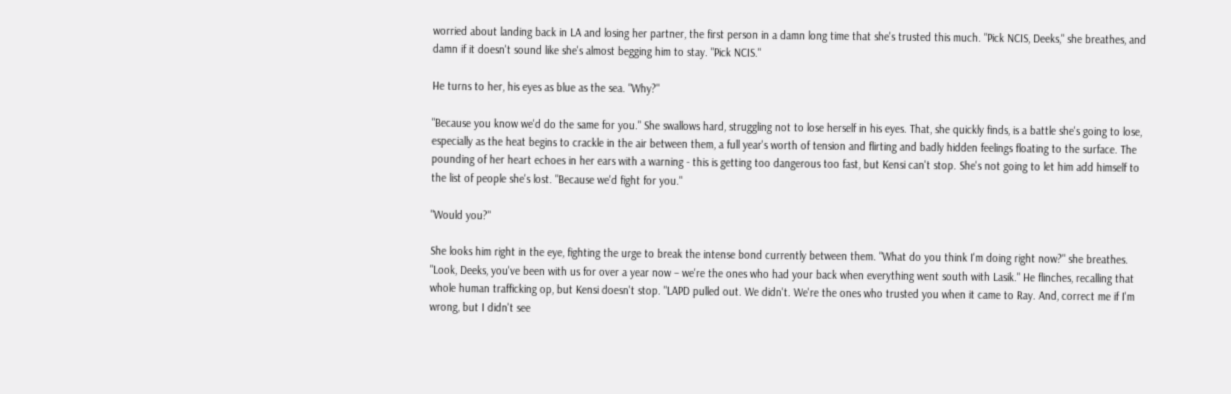worried about landing back in LA and losing her partner, the first person in a damn long time that she's trusted this much. "Pick NCIS, Deeks," she breathes, and damn if it doesn't sound like she's almost begging him to stay. "Pick NCIS."

He turns to her, his eyes as blue as the sea. "Why?"

"Because you know we'd do the same for you." She swallows hard, struggling not to lose herself in his eyes. That, she quickly finds, is a battle she's going to lose, especially as the heat begins to crackle in the air between them, a full year's worth of tension and flirting and badly hidden feelings floating to the surface. The pounding of her heart echoes in her ears with a warning - this is getting too dangerous too fast, but Kensi can't stop. She's not going to let him add himself to the list of people she's lost. "Because we'd fight for you."

"Would you?"

She looks him right in the eye, fighting the urge to break the intense bond currently between them. "What do you think I'm doing right now?" she breathes. "Look, Deeks, you've been with us for over a year now – we're the ones who had your back when everything went south with Lasik." He flinches, recalling that whole human trafficking op, but Kensi doesn't stop. "LAPD pulled out. We didn't. We're the ones who trusted you when it came to Ray. And, correct me if I'm wrong, but I didn't see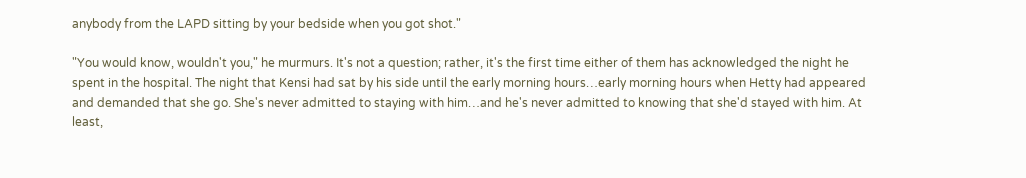anybody from the LAPD sitting by your bedside when you got shot."

"You would know, wouldn't you," he murmurs. It's not a question; rather, it's the first time either of them has acknowledged the night he spent in the hospital. The night that Kensi had sat by his side until the early morning hours…early morning hours when Hetty had appeared and demanded that she go. She's never admitted to staying with him…and he's never admitted to knowing that she'd stayed with him. At least,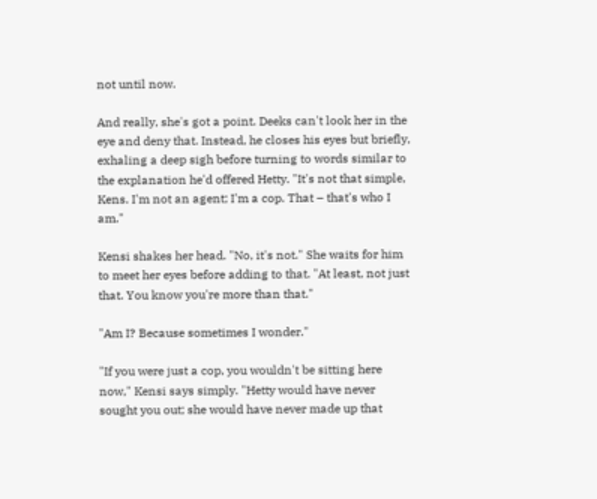not until now.

And really, she's got a point. Deeks can't look her in the eye and deny that. Instead, he closes his eyes but briefly, exhaling a deep sigh before turning to words similar to the explanation he'd offered Hetty. "It's not that simple, Kens. I'm not an agent; I'm a cop. That – that's who I am."

Kensi shakes her head. "No, it's not." She waits for him to meet her eyes before adding to that. "At least, not just that. You know you're more than that."

"Am I? Because sometimes I wonder."

"If you were just a cop, you wouldn't be sitting here now," Kensi says simply. "Hetty would have never sought you out; she would have never made up that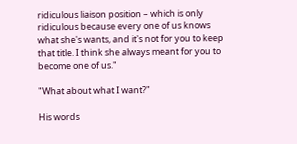ridiculous liaison position – which is only ridiculous because every one of us knows what she's wants, and it's not for you to keep that title. I think she always meant for you to become one of us."

"What about what I want?"

His words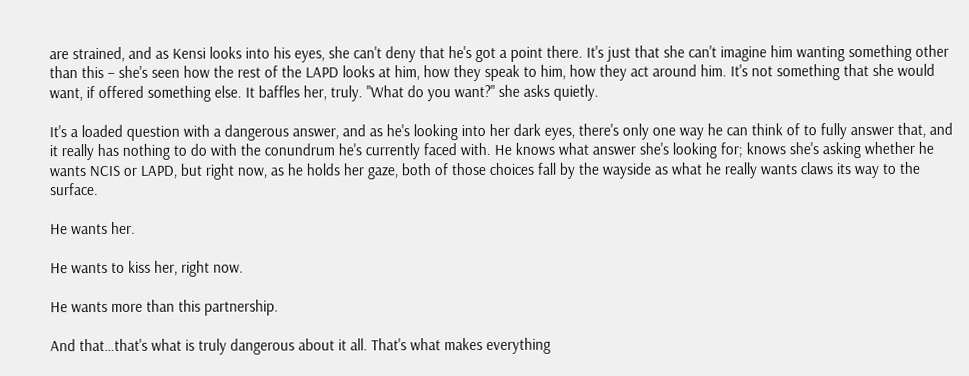are strained, and as Kensi looks into his eyes, she can't deny that he's got a point there. It's just that she can't imagine him wanting something other than this – she's seen how the rest of the LAPD looks at him, how they speak to him, how they act around him. It's not something that she would want, if offered something else. It baffles her, truly. "What do you want?" she asks quietly.

It's a loaded question with a dangerous answer, and as he's looking into her dark eyes, there's only one way he can think of to fully answer that, and it really has nothing to do with the conundrum he's currently faced with. He knows what answer she's looking for; knows she's asking whether he wants NCIS or LAPD, but right now, as he holds her gaze, both of those choices fall by the wayside as what he really wants claws its way to the surface.

He wants her.

He wants to kiss her, right now.

He wants more than this partnership.

And that…that's what is truly dangerous about it all. That's what makes everything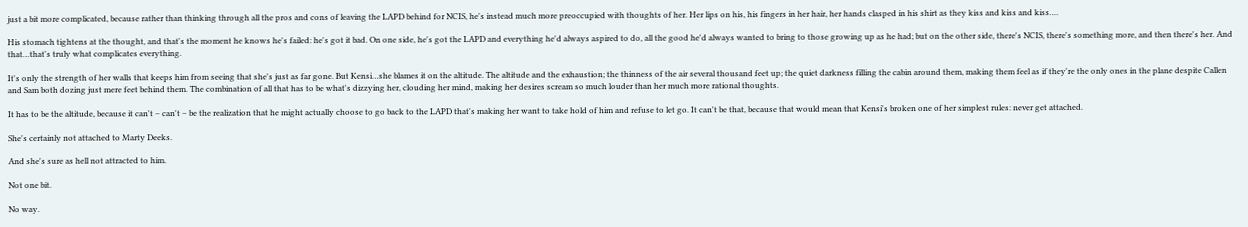just a bit more complicated, because rather than thinking through all the pros and cons of leaving the LAPD behind for NCIS, he's instead much more preoccupied with thoughts of her. Her lips on his, his fingers in her hair, her hands clasped in his shirt as they kiss and kiss and kiss….

His stomach tightens at the thought, and that's the moment he knows he's failed: he's got it bad. On one side, he's got the LAPD and everything he'd always aspired to do, all the good he'd always wanted to bring to those growing up as he had; but on the other side, there's NCIS, there's something more, and then there's her. And that…that's truly what complicates everything.

It's only the strength of her walls that keeps him from seeing that she's just as far gone. But Kensi…she blames it on the altitude. The altitude and the exhaustion; the thinness of the air several thousand feet up; the quiet darkness filling the cabin around them, making them feel as if they're the only ones in the plane despite Callen and Sam both dozing just mere feet behind them. The combination of all that has to be what's dizzying her, clouding her mind, making her desires scream so much louder than her much more rational thoughts.

It has to be the altitude, because it can't – can't – be the realization that he might actually choose to go back to the LAPD that's making her want to take hold of him and refuse to let go. It can't be that, because that would mean that Kensi's broken one of her simplest rules: never get attached.

She's certainly not attached to Marty Deeks.

And she's sure as hell not attracted to him.

Not one bit.

No way.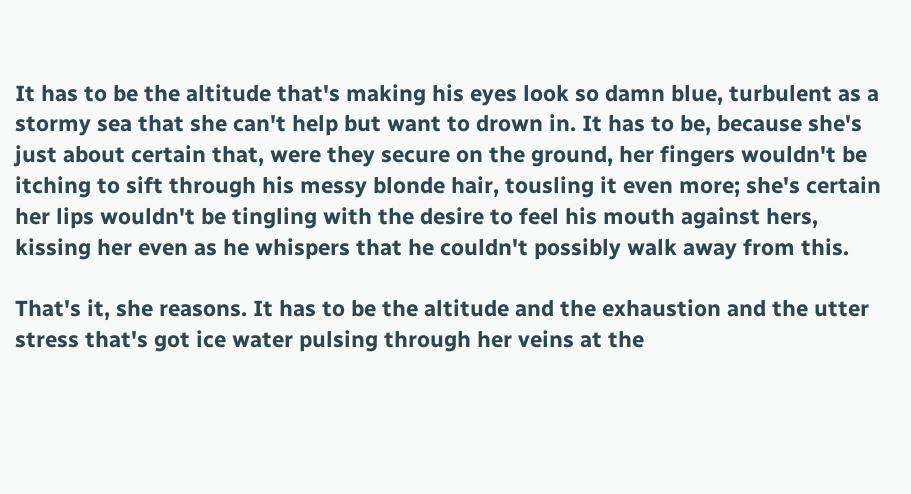It has to be the altitude that's making his eyes look so damn blue, turbulent as a stormy sea that she can't help but want to drown in. It has to be, because she's just about certain that, were they secure on the ground, her fingers wouldn't be itching to sift through his messy blonde hair, tousling it even more; she's certain her lips wouldn't be tingling with the desire to feel his mouth against hers, kissing her even as he whispers that he couldn't possibly walk away from this.

That's it, she reasons. It has to be the altitude and the exhaustion and the utter stress that's got ice water pulsing through her veins at the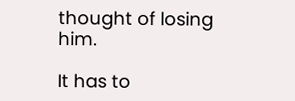thought of losing him.

It has to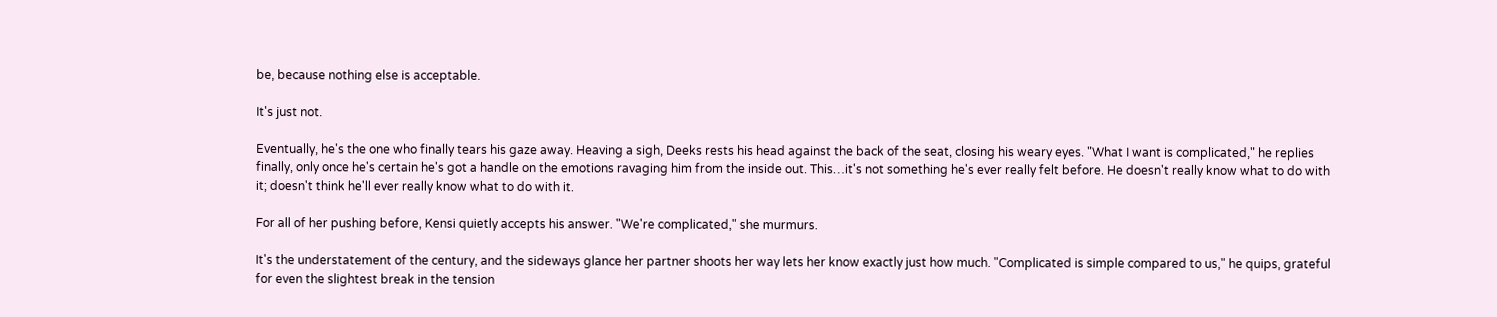be, because nothing else is acceptable.

It's just not.

Eventually, he's the one who finally tears his gaze away. Heaving a sigh, Deeks rests his head against the back of the seat, closing his weary eyes. "What I want is complicated," he replies finally, only once he's certain he's got a handle on the emotions ravaging him from the inside out. This…it's not something he's ever really felt before. He doesn't really know what to do with it; doesn't think he'll ever really know what to do with it.

For all of her pushing before, Kensi quietly accepts his answer. "We're complicated," she murmurs.

It's the understatement of the century, and the sideways glance her partner shoots her way lets her know exactly just how much. "Complicated is simple compared to us," he quips, grateful for even the slightest break in the tension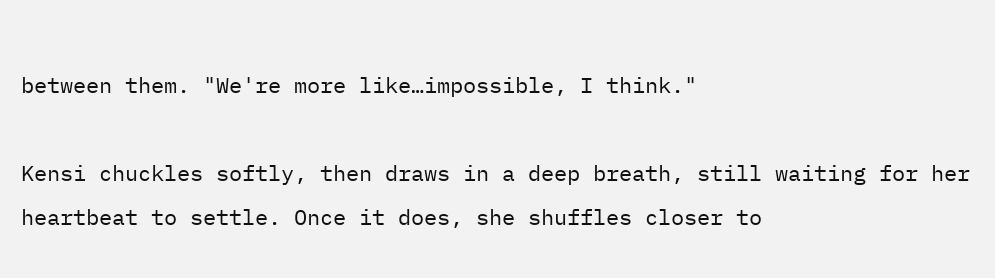between them. "We're more like…impossible, I think."

Kensi chuckles softly, then draws in a deep breath, still waiting for her heartbeat to settle. Once it does, she shuffles closer to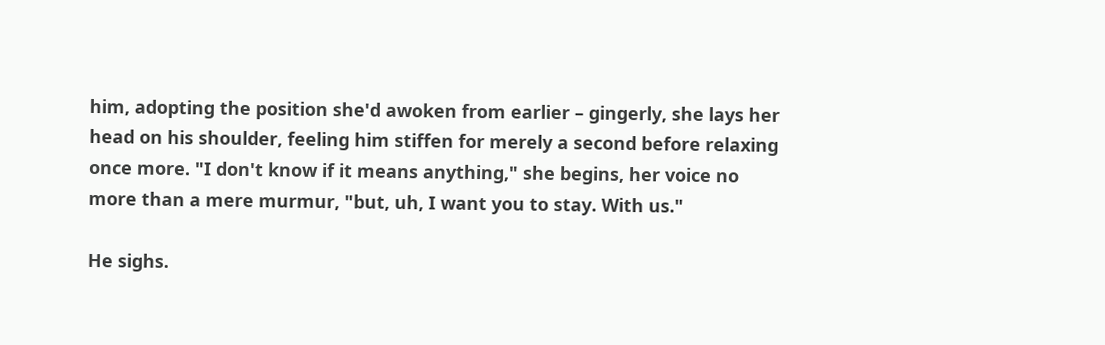him, adopting the position she'd awoken from earlier – gingerly, she lays her head on his shoulder, feeling him stiffen for merely a second before relaxing once more. "I don't know if it means anything," she begins, her voice no more than a mere murmur, "but, uh, I want you to stay. With us."

He sighs.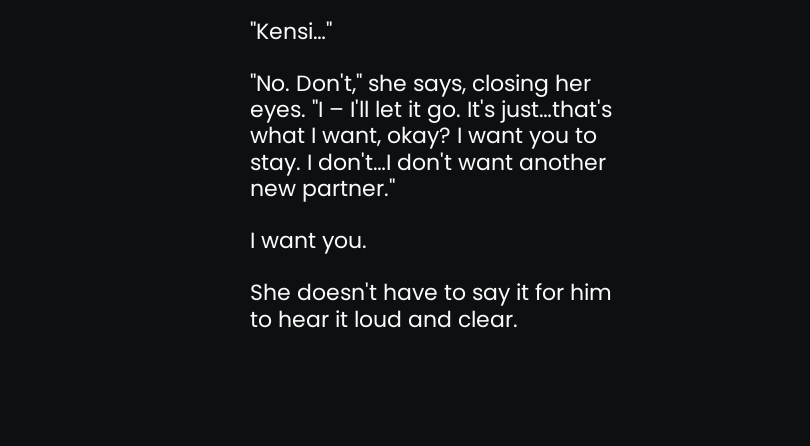"Kensi…"

"No. Don't," she says, closing her eyes. "I – I'll let it go. It's just…that's what I want, okay? I want you to stay. I don't…I don't want another new partner."

I want you.

She doesn't have to say it for him to hear it loud and clear.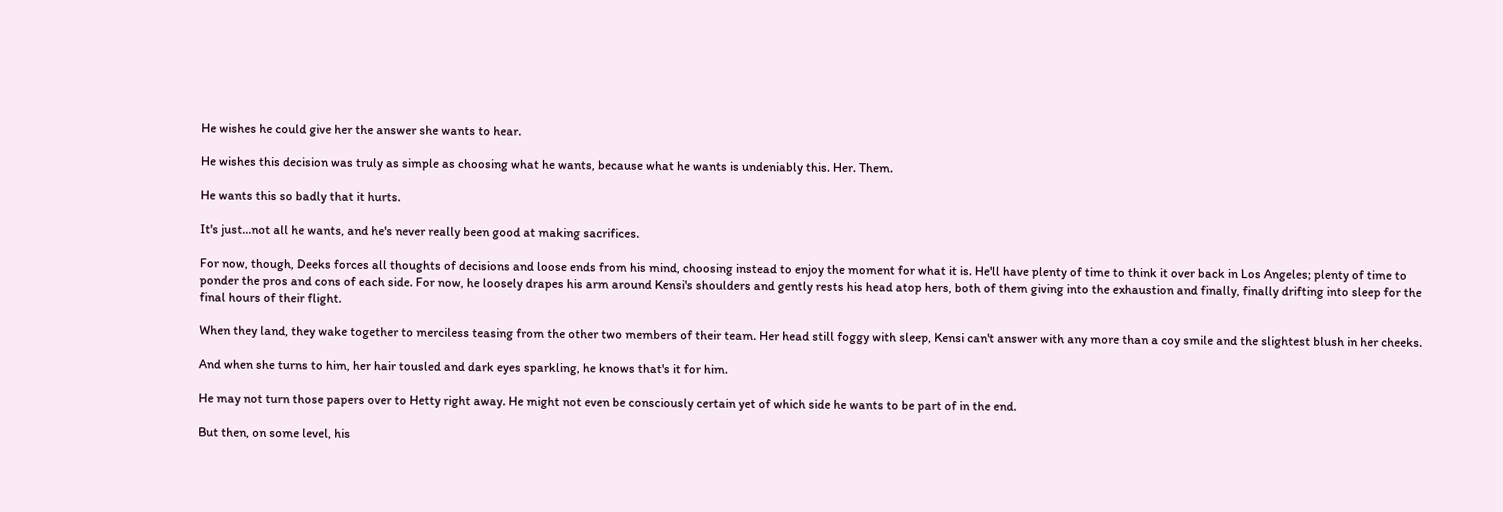He wishes he could give her the answer she wants to hear.

He wishes this decision was truly as simple as choosing what he wants, because what he wants is undeniably this. Her. Them.

He wants this so badly that it hurts.

It's just…not all he wants, and he's never really been good at making sacrifices.

For now, though, Deeks forces all thoughts of decisions and loose ends from his mind, choosing instead to enjoy the moment for what it is. He'll have plenty of time to think it over back in Los Angeles; plenty of time to ponder the pros and cons of each side. For now, he loosely drapes his arm around Kensi's shoulders and gently rests his head atop hers, both of them giving into the exhaustion and finally, finally drifting into sleep for the final hours of their flight.

When they land, they wake together to merciless teasing from the other two members of their team. Her head still foggy with sleep, Kensi can't answer with any more than a coy smile and the slightest blush in her cheeks.

And when she turns to him, her hair tousled and dark eyes sparkling, he knows that's it for him.

He may not turn those papers over to Hetty right away. He might not even be consciously certain yet of which side he wants to be part of in the end.

But then, on some level, his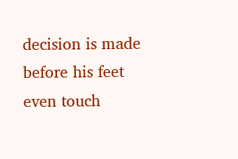decision is made before his feet even touch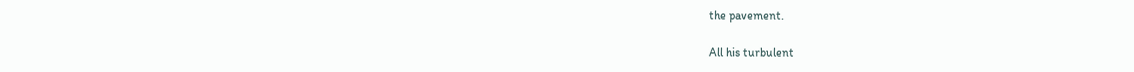the pavement.

All his turbulent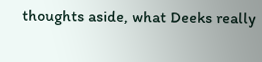thoughts aside, what Deeks really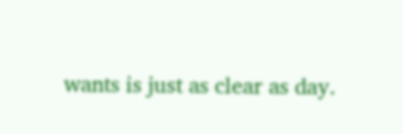wants is just as clear as day.